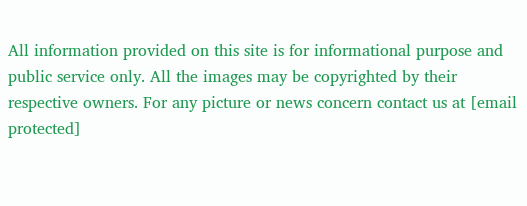All information provided on this site is for informational purpose and public service only. All the images may be copyrighted by their respective owners. For any picture or news concern contact us at [email protected]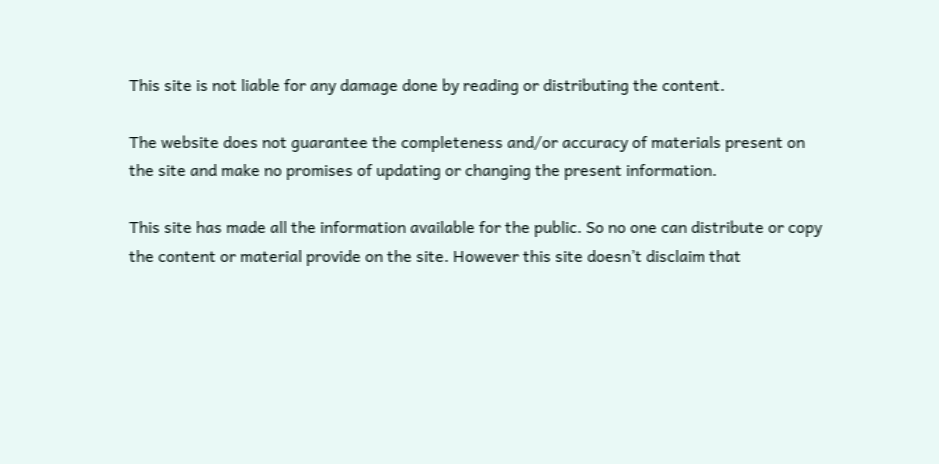This site is not liable for any damage done by reading or distributing the content.

The website does not guarantee the completeness and/or accuracy of materials present on the site and make no promises of updating or changing the present information.

This site has made all the information available for the public. So no one can distribute or copy the content or material provide on the site. However this site doesn’t disclaim that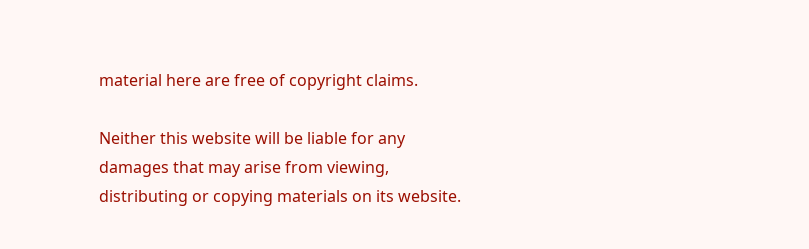material here are free of copyright claims.

Neither this website will be liable for any damages that may arise from viewing, distributing or copying materials on its website.